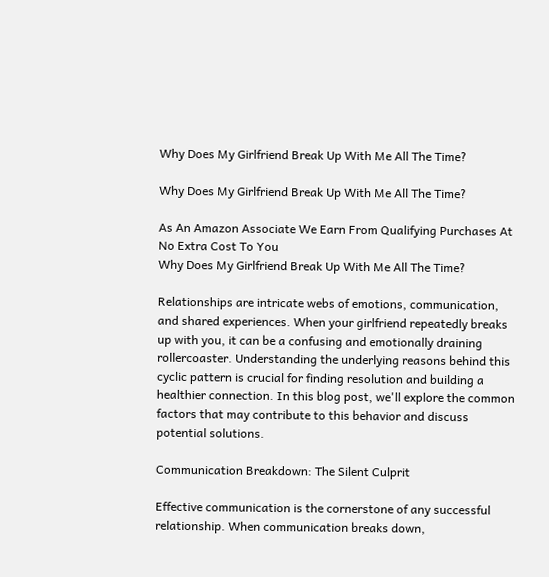Why Does My Girlfriend Break Up With Me All The Time?

Why Does My Girlfriend Break Up With Me All The Time?

As An Amazon Associate We Earn From Qualifying Purchases At No Extra Cost To You
Why Does My Girlfriend Break Up With Me All The Time?

Relationships are intricate webs of emotions, communication, and shared experiences. When your girlfriend repeatedly breaks up with you, it can be a confusing and emotionally draining rollercoaster. Understanding the underlying reasons behind this cyclic pattern is crucial for finding resolution and building a healthier connection. In this blog post, we'll explore the common factors that may contribute to this behavior and discuss potential solutions.

Communication Breakdown: The Silent Culprit

Effective communication is the cornerstone of any successful relationship. When communication breaks down,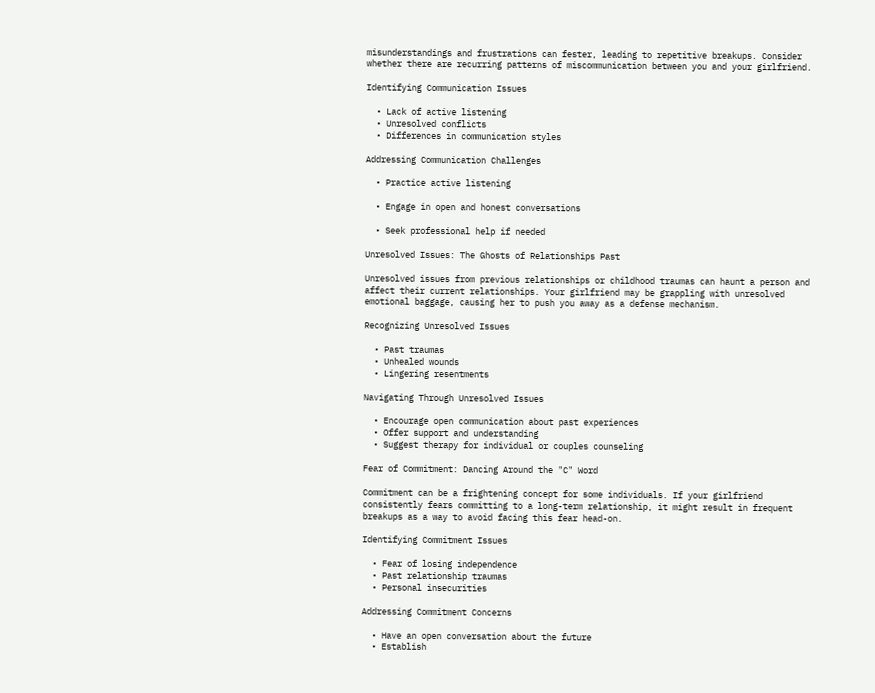misunderstandings and frustrations can fester, leading to repetitive breakups. Consider whether there are recurring patterns of miscommunication between you and your girlfriend.

Identifying Communication Issues

  • Lack of active listening
  • Unresolved conflicts
  • Differences in communication styles

Addressing Communication Challenges

  • Practice active listening

  • Engage in open and honest conversations

  • Seek professional help if needed

Unresolved Issues: The Ghosts of Relationships Past

Unresolved issues from previous relationships or childhood traumas can haunt a person and affect their current relationships. Your girlfriend may be grappling with unresolved emotional baggage, causing her to push you away as a defense mechanism.

Recognizing Unresolved Issues

  • Past traumas
  • Unhealed wounds
  • Lingering resentments

Navigating Through Unresolved Issues

  • Encourage open communication about past experiences
  • Offer support and understanding
  • Suggest therapy for individual or couples counseling

Fear of Commitment: Dancing Around the "C" Word

Commitment can be a frightening concept for some individuals. If your girlfriend consistently fears committing to a long-term relationship, it might result in frequent breakups as a way to avoid facing this fear head-on.

Identifying Commitment Issues

  • Fear of losing independence
  • Past relationship traumas
  • Personal insecurities

Addressing Commitment Concerns

  • Have an open conversation about the future
  • Establish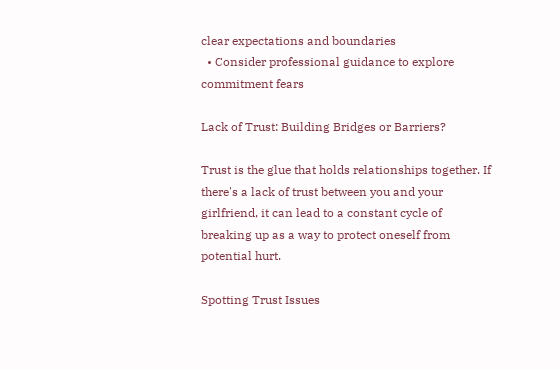clear expectations and boundaries
  • Consider professional guidance to explore commitment fears

Lack of Trust: Building Bridges or Barriers?

Trust is the glue that holds relationships together. If there's a lack of trust between you and your girlfriend, it can lead to a constant cycle of breaking up as a way to protect oneself from potential hurt.

Spotting Trust Issues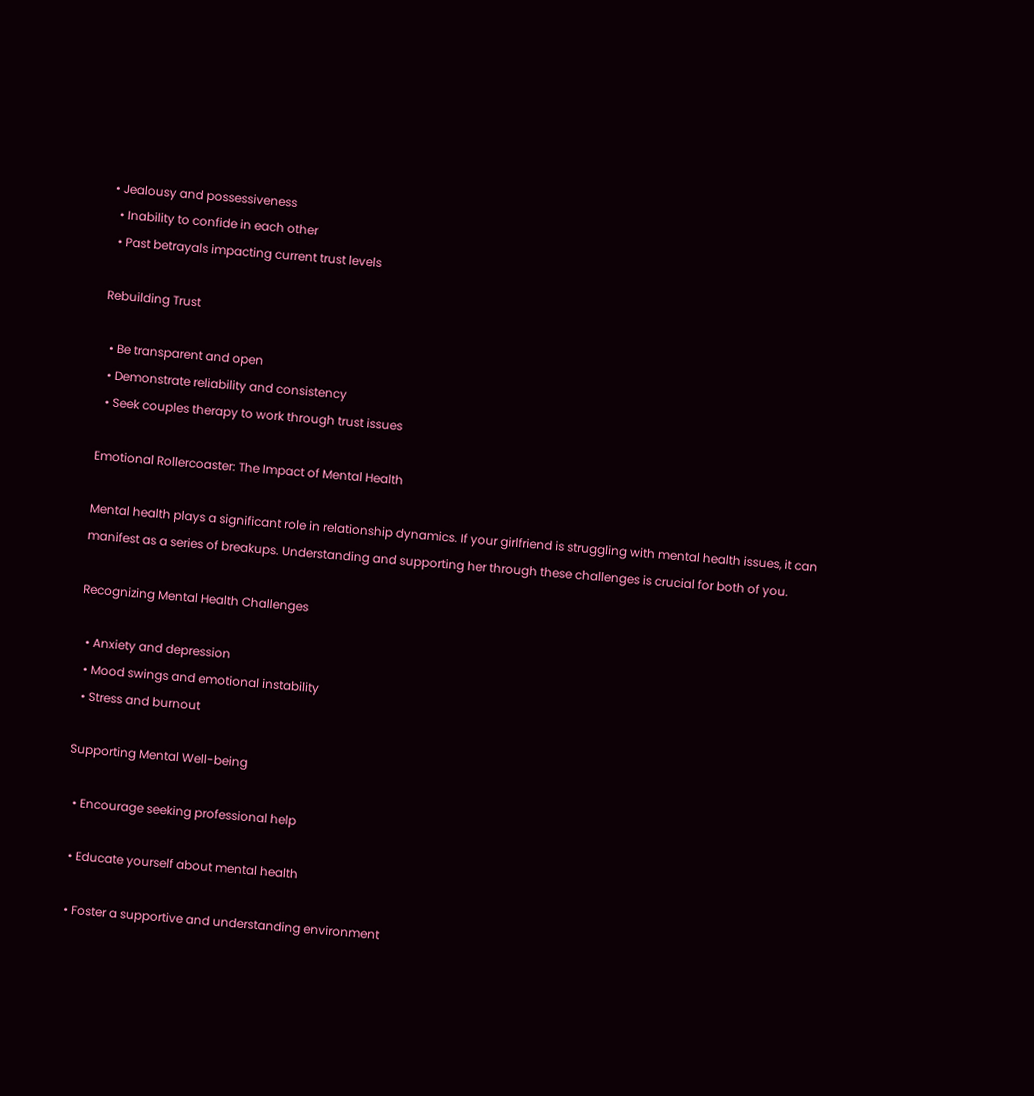• Jealousy and possessiveness
  • Inability to confide in each other
  • Past betrayals impacting current trust levels

Rebuilding Trust

  • Be transparent and open
  • Demonstrate reliability and consistency
  • Seek couples therapy to work through trust issues

Emotional Rollercoaster: The Impact of Mental Health

Mental health plays a significant role in relationship dynamics. If your girlfriend is struggling with mental health issues, it can manifest as a series of breakups. Understanding and supporting her through these challenges is crucial for both of you.

Recognizing Mental Health Challenges

  • Anxiety and depression
  • Mood swings and emotional instability
  • Stress and burnout

Supporting Mental Well-being

  • Encourage seeking professional help

  • Educate yourself about mental health

  • Foster a supportive and understanding environment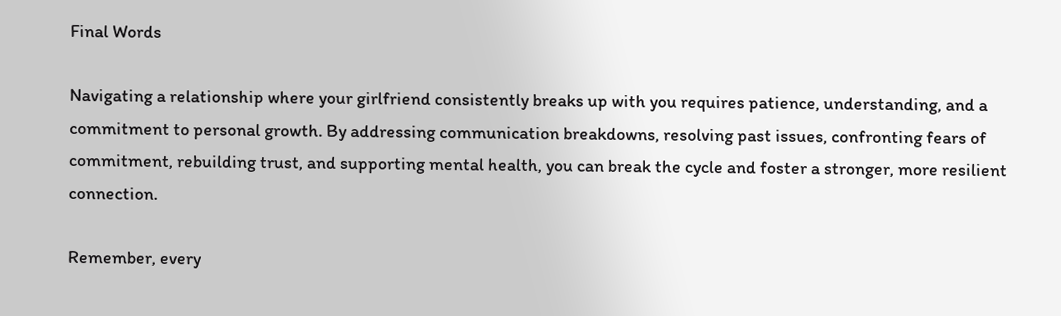Final Words

Navigating a relationship where your girlfriend consistently breaks up with you requires patience, understanding, and a commitment to personal growth. By addressing communication breakdowns, resolving past issues, confronting fears of commitment, rebuilding trust, and supporting mental health, you can break the cycle and foster a stronger, more resilient connection.

Remember, every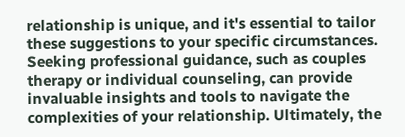relationship is unique, and it's essential to tailor these suggestions to your specific circumstances. Seeking professional guidance, such as couples therapy or individual counseling, can provide invaluable insights and tools to navigate the complexities of your relationship. Ultimately, the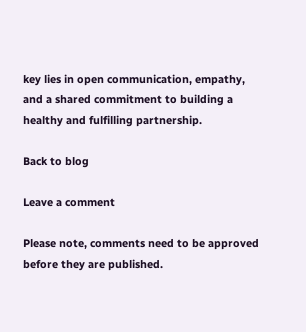key lies in open communication, empathy, and a shared commitment to building a healthy and fulfilling partnership.

Back to blog

Leave a comment

Please note, comments need to be approved before they are published.